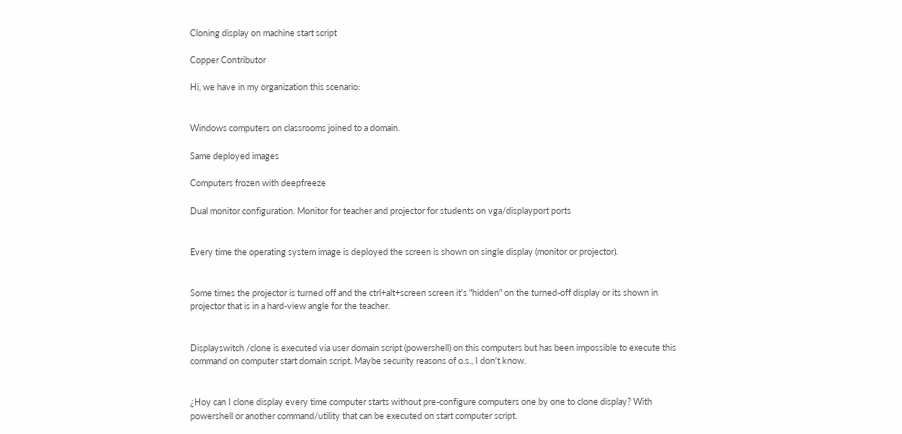Cloning display on machine start script

Copper Contributor

Hi, we have in my organization this scenario:


Windows computers on classrooms joined to a domain.

Same deployed images

Computers frozen with deepfreeze

Dual monitor configuration. Monitor for teacher and projector for students on vga/displayport ports


Every time the operating system image is deployed the screen is shown on single display (monitor or projector).


Some times the projector is turned off and the ctrl+alt+screen screen it's "hidden" on the turned-off display or its shown in projector that is in a hard-view angle for the teacher.


Displayswitch /clone is executed via user domain script (powershell) on this computers but has been impossible to execute this command on computer start domain script. Maybe security reasons of o.s., I don't know.


¿Hoy can I clone display every time computer starts without pre-configure computers one by one to clone display? With powershell or another command/utility that can be executed on start computer script.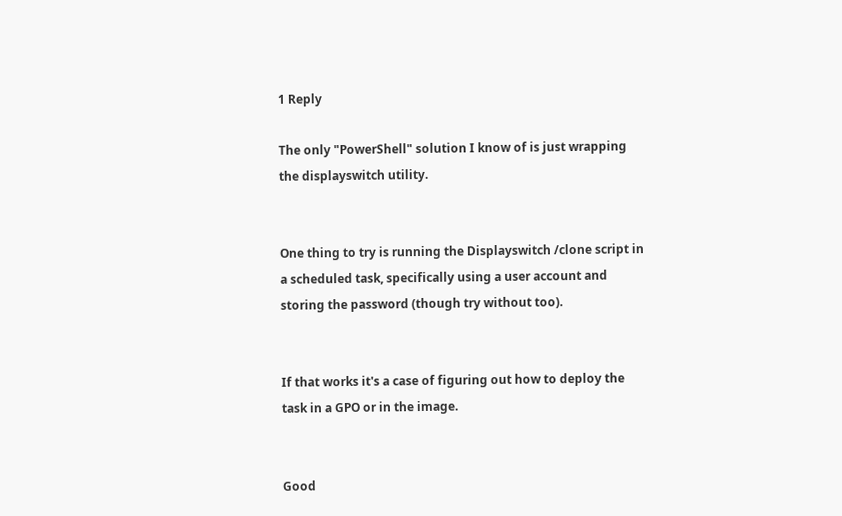1 Reply

The only "PowerShell" solution I know of is just wrapping the displayswitch utility.


One thing to try is running the Displayswitch /clone script in a scheduled task, specifically using a user account and storing the password (though try without too).


If that works it's a case of figuring out how to deploy the task in a GPO or in the image.


Good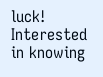luck! Interested in knowing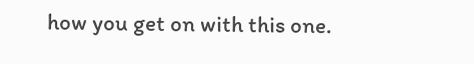how you get on with this one.